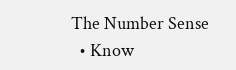The Number Sense
  • Know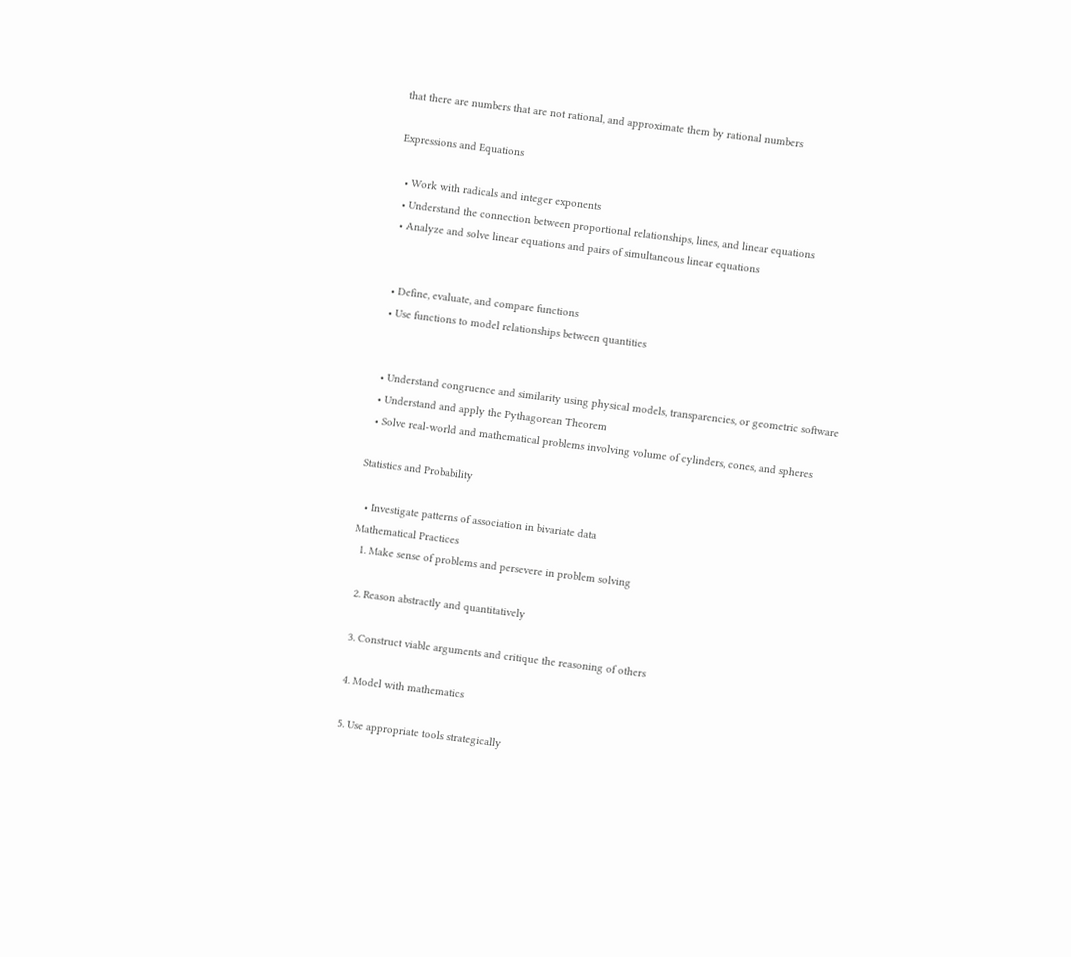that there are numbers that are not rational, and approximate them by rational numbers

Expressions and Equations

  • Work with radicals and integer exponents
  • Understand the connection between proportional relationships, lines, and linear equations
  • Analyze and solve linear equations and pairs of simultaneous linear equations


  • Define, evaluate, and compare functions
  • Use functions to model relationships between quantities


  • Understand congruence and similarity using physical models, transparencies, or geometric software
  • Understand and apply the Pythagorean Theorem
  • Solve real-world and mathematical problems involving volume of cylinders, cones, and spheres

Statistics and Probability

  • Investigate patterns of association in bivariate data
Mathematical Practices
  1. Make sense of problems and persevere in problem solving

  2. Reason abstractly and quantitatively

  3. Construct viable arguments and critique the reasoning of others

  4. Model with mathematics

  5. Use appropriate tools strategically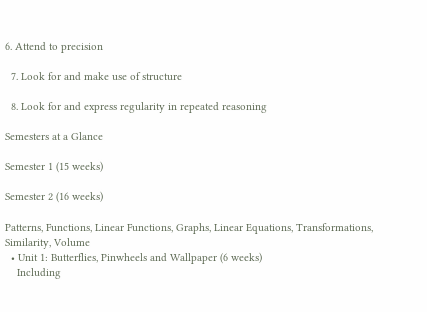6. Attend to precision

  7. Look for and make use of structure

  8. Look for and express regularity in repeated reasoning

Semesters at a Glance

Semester 1 (15 weeks)

Semester 2 (16 weeks)

Patterns, Functions, Linear Functions, Graphs, Linear Equations, Transformations, Similarity, Volume
  • Unit 1: Butterflies, Pinwheels and Wallpaper (6 weeks)
    Including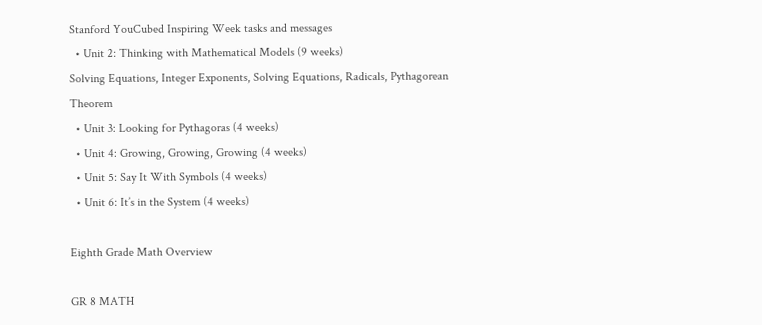Stanford YouCubed Inspiring Week tasks and messages
  • Unit 2: Thinking with Mathematical Models (9 weeks)
Solving Equations, Integer Exponents, Solving Equations, Radicals, Pythagorean Theorem
  • Unit 3: Looking for Pythagoras (4 weeks)
  • Unit 4: Growing, Growing, Growing (4 weeks)
  • Unit 5: Say It With Symbols (4 weeks)
  • Unit 6: It’s in the System (4 weeks)

Eighth Grade Math Overview

GR 8 MATH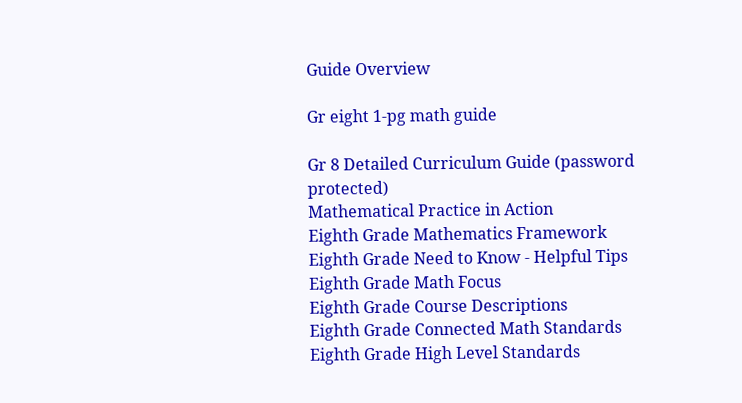Guide Overview

Gr eight 1-pg math guide

Gr 8 Detailed Curriculum Guide (password protected)
Mathematical Practice in Action
Eighth Grade Mathematics Framework
Eighth Grade Need to Know - Helpful Tips
Eighth Grade Math Focus
Eighth Grade Course Descriptions
Eighth Grade Connected Math Standards
Eighth Grade High Level Standards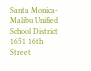Santa Monica-Malibu Unified School District
1651 16th Street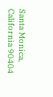Santa Monica, California 90404